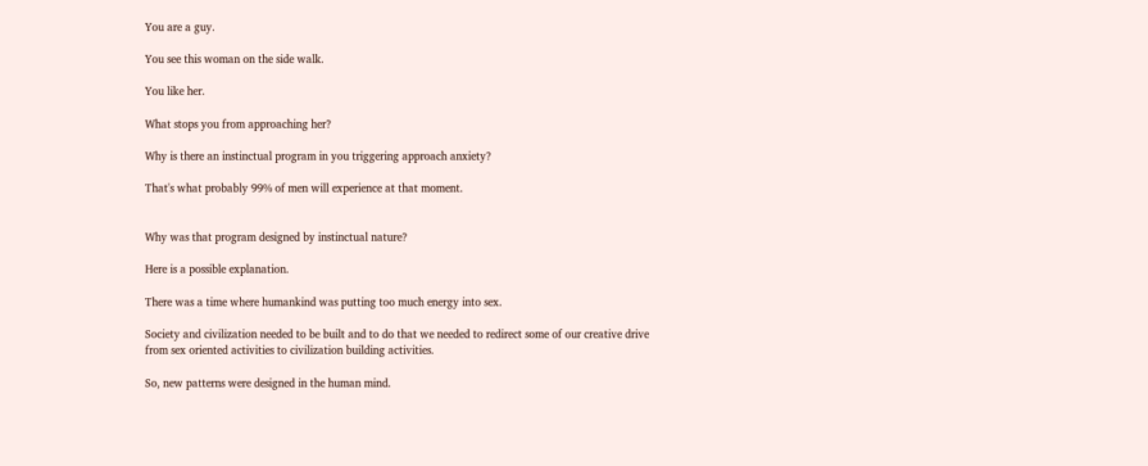You are a guy.

You see this woman on the side walk.

You like her.

What stops you from approaching her?

Why is there an instinctual program in you triggering approach anxiety?

That's what probably 99% of men will experience at that moment.


Why was that program designed by instinctual nature?

Here is a possible explanation.

There was a time where humankind was putting too much energy into sex.

Society and civilization needed to be built and to do that we needed to redirect some of our creative drive from sex oriented activities to civilization building activities.

So, new patterns were designed in the human mind.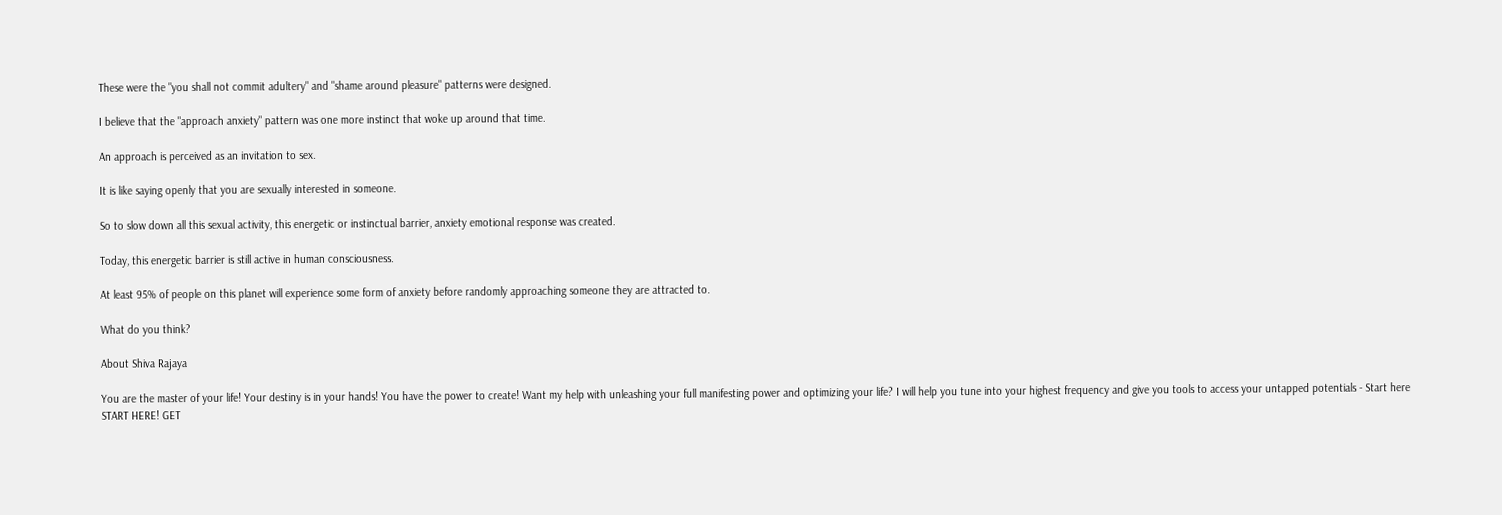These were the "you shall not commit adultery" and "shame around pleasure" patterns were designed.

I believe that the "approach anxiety" pattern was one more instinct that woke up around that time.

An approach is perceived as an invitation to sex.

It is like saying openly that you are sexually interested in someone.

So to slow down all this sexual activity, this energetic or instinctual barrier, anxiety emotional response was created.

Today, this energetic barrier is still active in human consciousness.

At least 95% of people on this planet will experience some form of anxiety before randomly approaching someone they are attracted to.

What do you think?

About Shiva Rajaya

You are the master of your life! Your destiny is in your hands! You have the power to create! Want my help with unleashing your full manifesting power and optimizing your life? I will help you tune into your highest frequency and give you tools to access your untapped potentials - Start here START HERE! GET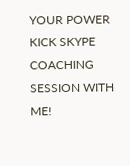YOUR POWER KICK SKYPE COACHING SESSION WITH ME!